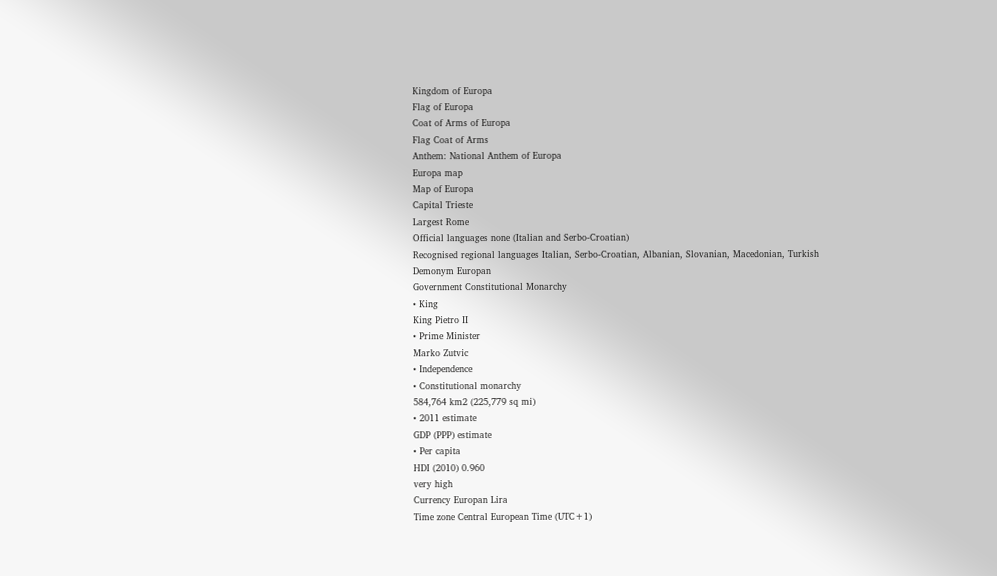Kingdom of Europa
Flag of Europa
Coat of Arms of Europa
Flag Coat of Arms
Anthem: National Anthem of Europa
Europa map
Map of Europa
Capital Trieste
Largest Rome
Official languages none (Italian and Serbo-Croatian)
Recognised regional languages Italian, Serbo-Croatian, Albanian, Slovanian, Macedonian, Turkish
Demonym Europan
Government Constitutional Monarchy
• King
King Pietro II
• Prime Minister
Marko Zutvic
• Independence
• Constitutional monarchy
584,764 km2 (225,779 sq mi)
• 2011 estimate
GDP (PPP) estimate
• Per capita
HDI (2010) 0.960
very high
Currency Europan Lira
Time zone Central European Time (UTC+1)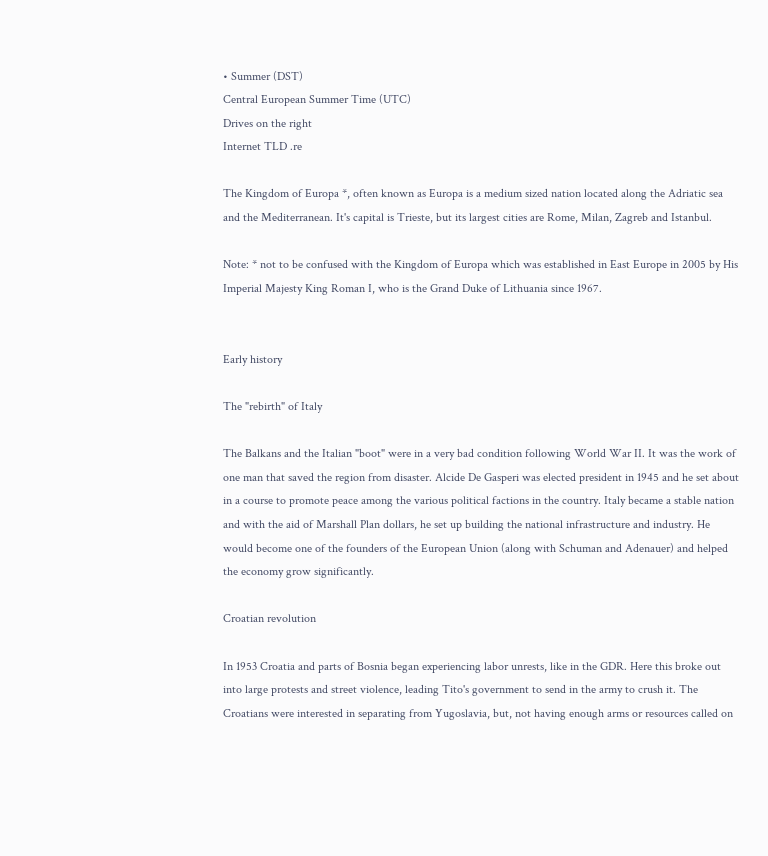• Summer (DST)
Central European Summer Time (UTC)
Drives on the right
Internet TLD .re

The Kingdom of Europa *, often known as Europa is a medium sized nation located along the Adriatic sea and the Mediterranean. It's capital is Trieste, but its largest cities are Rome, Milan, Zagreb and Istanbul.

Note: * not to be confused with the Kingdom of Europa which was established in East Europe in 2005 by His Imperial Majesty King Roman I, who is the Grand Duke of Lithuania since 1967.


Early history

The "rebirth" of Italy

The Balkans and the Italian "boot" were in a very bad condition following World War II. It was the work of one man that saved the region from disaster. Alcide De Gasperi was elected president in 1945 and he set about in a course to promote peace among the various political factions in the country. Italy became a stable nation and with the aid of Marshall Plan dollars, he set up building the national infrastructure and industry. He would become one of the founders of the European Union (along with Schuman and Adenauer) and helped the economy grow significantly.

Croatian revolution

In 1953 Croatia and parts of Bosnia began experiencing labor unrests, like in the GDR. Here this broke out into large protests and street violence, leading Tito's government to send in the army to crush it. The Croatians were interested in separating from Yugoslavia, but, not having enough arms or resources called on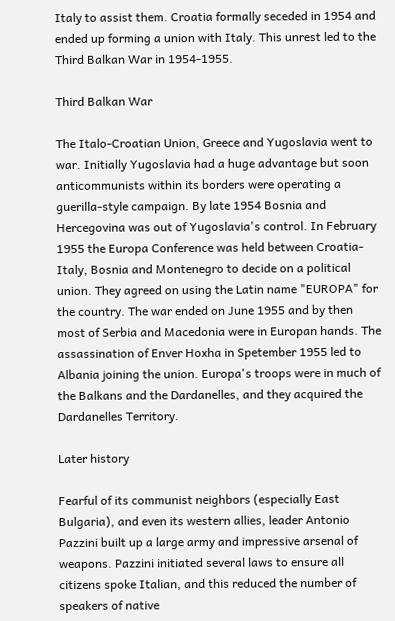Italy to assist them. Croatia formally seceded in 1954 and ended up forming a union with Italy. This unrest led to the Third Balkan War in 1954-1955.

Third Balkan War

The Italo-Croatian Union, Greece and Yugoslavia went to war. Initially Yugoslavia had a huge advantage but soon anticommunists within its borders were operating a guerilla-style campaign. By late 1954 Bosnia and Hercegovina was out of Yugoslavia's control. In February 1955 the Europa Conference was held between Croatia-Italy, Bosnia and Montenegro to decide on a political union. They agreed on using the Latin name "EUROPA" for the country. The war ended on June 1955 and by then most of Serbia and Macedonia were in Europan hands. The assassination of Enver Hoxha in Spetember 1955 led to Albania joining the union. Europa's troops were in much of the Balkans and the Dardanelles, and they acquired the Dardanelles Territory.

Later history

Fearful of its communist neighbors (especially East Bulgaria), and even its western allies, leader Antonio Pazzini built up a large army and impressive arsenal of weapons. Pazzini initiated several laws to ensure all citizens spoke Italian, and this reduced the number of speakers of native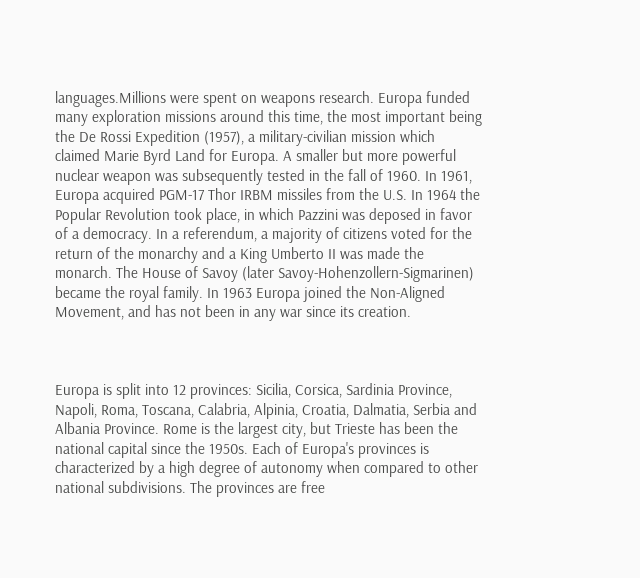languages.Millions were spent on weapons research. Europa funded many exploration missions around this time, the most important being the De Rossi Expedition (1957), a military-civilian mission which claimed Marie Byrd Land for Europa. A smaller but more powerful nuclear weapon was subsequently tested in the fall of 1960. In 1961, Europa acquired PGM-17 Thor IRBM missiles from the U.S. In 1964 the Popular Revolution took place, in which Pazzini was deposed in favor of a democracy. In a referendum, a majority of citizens voted for the return of the monarchy and a King Umberto II was made the monarch. The House of Savoy (later Savoy-Hohenzollern-Sigmarinen) became the royal family. In 1963 Europa joined the Non-Aligned Movement, and has not been in any war since its creation.



Europa is split into 12 provinces: Sicilia, Corsica, Sardinia Province, Napoli, Roma, Toscana, Calabria, Alpinia, Croatia, Dalmatia, Serbia and Albania Province. Rome is the largest city, but Trieste has been the national capital since the 1950s. Each of Europa's provinces is characterized by a high degree of autonomy when compared to other national subdivisions. The provinces are free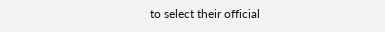to select their official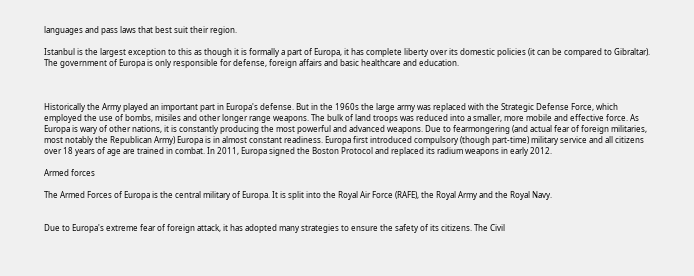languages and pass laws that best suit their region.

Istanbul is the largest exception to this as though it is formally a part of Europa, it has complete liberty over its domestic policies (it can be compared to Gibraltar). The government of Europa is only responsible for defense, foreign affairs and basic healthcare and education.



Historically the Army played an important part in Europa's defense. But in the 1960s the large army was replaced with the Strategic Defense Force, which employed the use of bombs, misiles and other longer range weapons. The bulk of land troops was reduced into a smaller, more mobile and effective force. As Europa is wary of other nations, it is constantly producing the most powerful and advanced weapons. Due to fearmongering (and actual fear of foreign militaries, most notably the Republican Army) Europa is in almost constant readiness. Europa first introduced compulsory (though part-time) military service and all citizens over 18 years of age are trained in combat. In 2011, Europa signed the Boston Protocol and replaced its radium weapons in early 2012.

Armed forces

The Armed Forces of Europa is the central military of Europa. It is split into the Royal Air Force (RAFE), the Royal Army and the Royal Navy.


Due to Europa's extreme fear of foreign attack, it has adopted many strategies to ensure the safety of its citizens. The Civil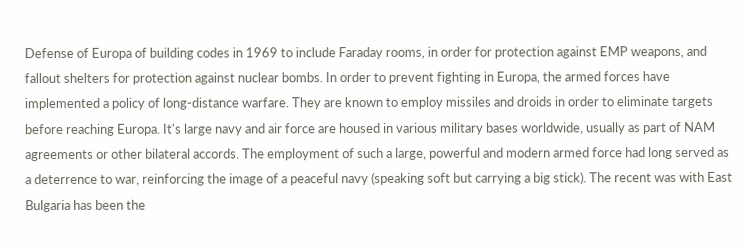Defense of Europa of building codes in 1969 to include Faraday rooms, in order for protection against EMP weapons, and fallout shelters for protection against nuclear bombs. In order to prevent fighting in Europa, the armed forces have implemented a policy of long-distance warfare. They are known to employ missiles and droids in order to eliminate targets before reaching Europa. It's large navy and air force are housed in various military bases worldwide, usually as part of NAM agreements or other bilateral accords. The employment of such a large, powerful and modern armed force had long served as a deterrence to war, reinforcing the image of a peaceful navy (speaking soft but carrying a big stick). The recent was with East Bulgaria has been the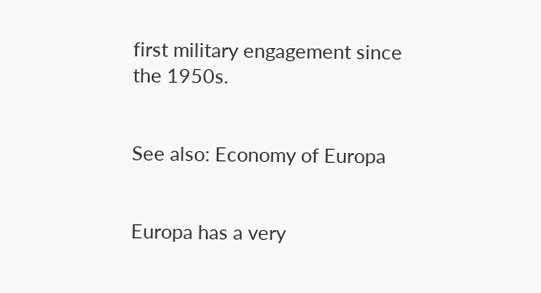first military engagement since the 1950s.


See also: Economy of Europa


Europa has a very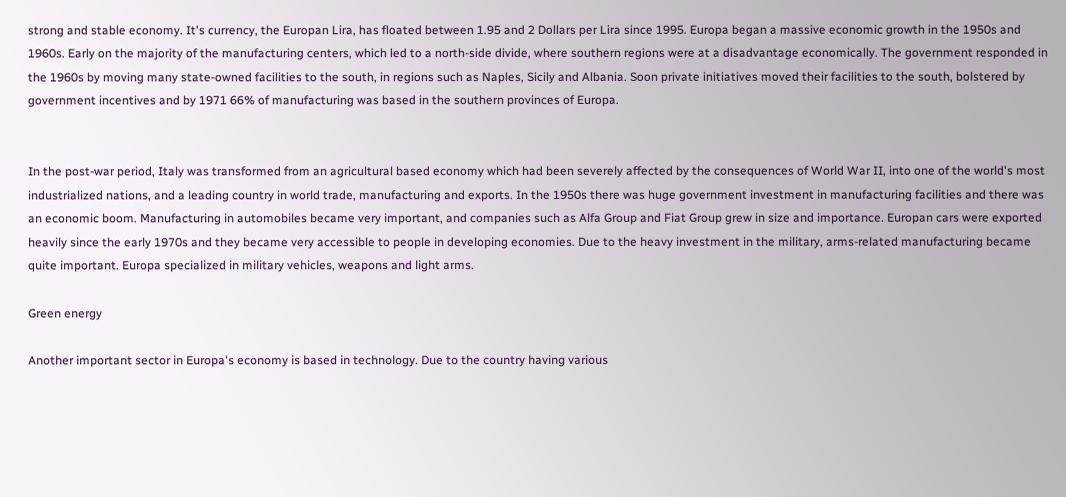strong and stable economy. It's currency, the Europan Lira, has floated between 1.95 and 2 Dollars per Lira since 1995. Europa began a massive economic growth in the 1950s and 1960s. Early on the majority of the manufacturing centers, which led to a north-side divide, where southern regions were at a disadvantage economically. The government responded in the 1960s by moving many state-owned facilities to the south, in regions such as Naples, Sicily and Albania. Soon private initiatives moved their facilities to the south, bolstered by government incentives and by 1971 66% of manufacturing was based in the southern provinces of Europa.


In the post-war period, Italy was transformed from an agricultural based economy which had been severely affected by the consequences of World War II, into one of the world's most industrialized nations, and a leading country in world trade, manufacturing and exports. In the 1950s there was huge government investment in manufacturing facilities and there was an economic boom. Manufacturing in automobiles became very important, and companies such as Alfa Group and Fiat Group grew in size and importance. Europan cars were exported heavily since the early 1970s and they became very accessible to people in developing economies. Due to the heavy investment in the military, arms-related manufacturing became quite important. Europa specialized in military vehicles, weapons and light arms.

Green energy

Another important sector in Europa's economy is based in technology. Due to the country having various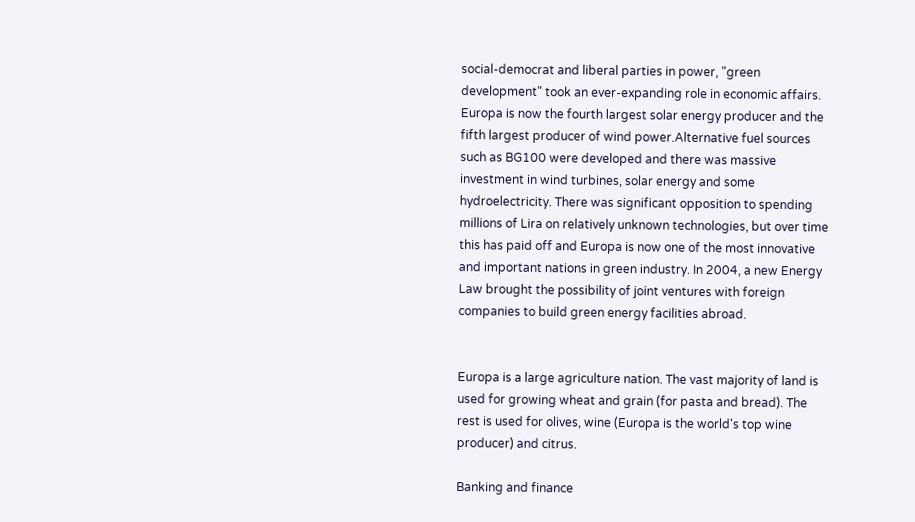social-democrat and liberal parties in power, "green development" took an ever-expanding role in economic affairs. Europa is now the fourth largest solar energy producer and the fifth largest producer of wind power.Alternative fuel sources such as BG100 were developed and there was massive investment in wind turbines, solar energy and some hydroelectricity. There was significant opposition to spending millions of Lira on relatively unknown technologies, but over time this has paid off and Europa is now one of the most innovative and important nations in green industry. In 2004, a new Energy Law brought the possibility of joint ventures with foreign companies to build green energy facilities abroad.


Europa is a large agriculture nation. The vast majority of land is used for growing wheat and grain (for pasta and bread). The rest is used for olives, wine (Europa is the world's top wine producer) and citrus.

Banking and finance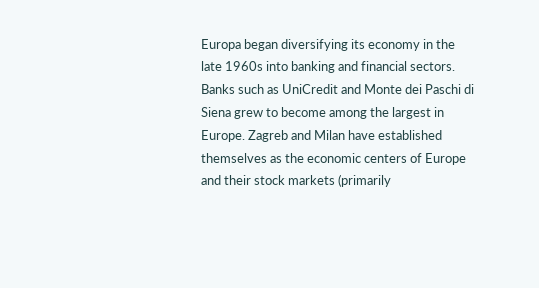Europa began diversifying its economy in the late 1960s into banking and financial sectors. Banks such as UniCredit and Monte dei Paschi di Siena grew to become among the largest in Europe. Zagreb and Milan have established themselves as the economic centers of Europe and their stock markets (primarily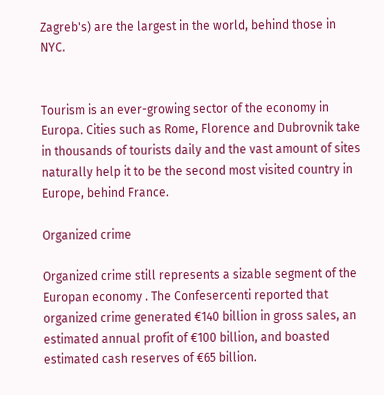Zagreb's) are the largest in the world, behind those in NYC.


Tourism is an ever-growing sector of the economy in Europa. Cities such as Rome, Florence and Dubrovnik take in thousands of tourists daily and the vast amount of sites naturally help it to be the second most visited country in Europe, behind France.

Organized crime

Organized crime still represents a sizable segment of the Europan economy . The Confesercenti reported that organized crime generated €140 billion in gross sales, an estimated annual profit of €100 billion, and boasted estimated cash reserves of €65 billion.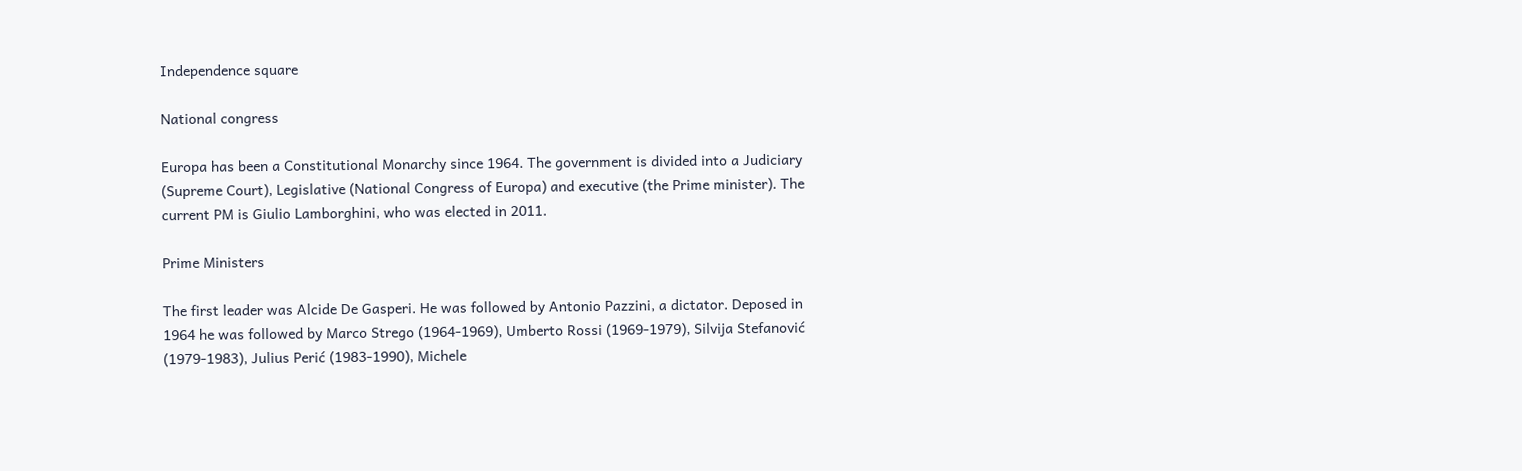Independence square

National congress

Europa has been a Constitutional Monarchy since 1964. The government is divided into a Judiciary (Supreme Court), Legislative (National Congress of Europa) and executive (the Prime minister). The current PM is Giulio Lamborghini, who was elected in 2011.

Prime Ministers

The first leader was Alcide De Gasperi. He was followed by Antonio Pazzini, a dictator. Deposed in 1964 he was followed by Marco Strego (1964-1969), Umberto Rossi (1969-1979), Silvija Stefanović (1979-1983), Julius Perić (1983-1990), Michele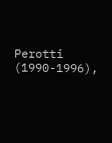Perotti (1990-1996),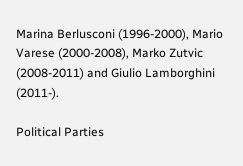Marina Berlusconi (1996-2000), Mario Varese (2000-2008), Marko Zutvic (2008-2011) and Giulio Lamborghini (2011-).

Political Parties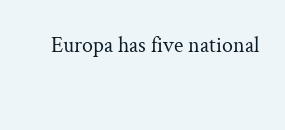Europa has five national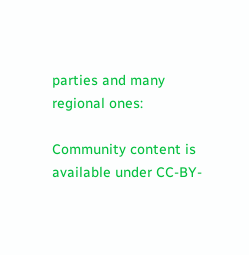parties and many regional ones:

Community content is available under CC-BY-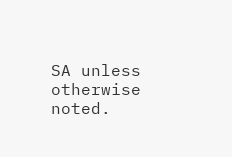SA unless otherwise noted.